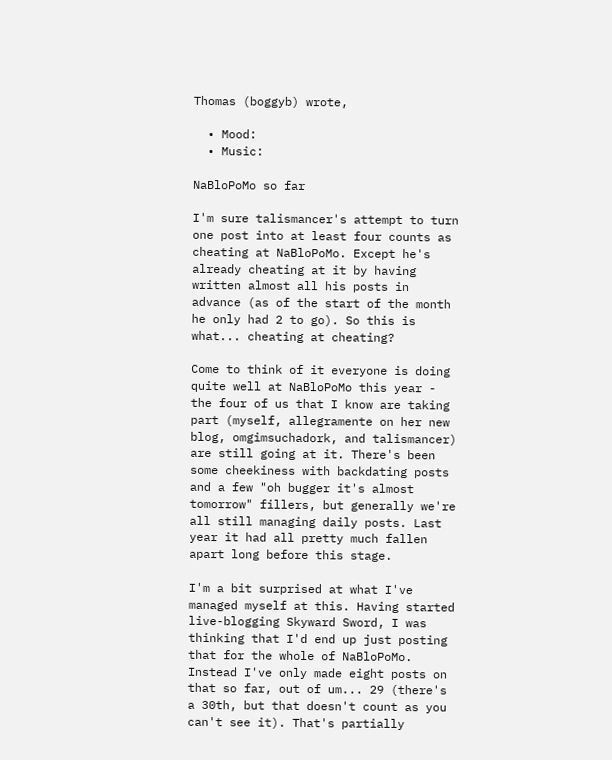Thomas (boggyb) wrote,

  • Mood:
  • Music:

NaBloPoMo so far

I'm sure talismancer's attempt to turn one post into at least four counts as cheating at NaBloPoMo. Except he's already cheating at it by having written almost all his posts in advance (as of the start of the month he only had 2 to go). So this is what... cheating at cheating?

Come to think of it everyone is doing quite well at NaBloPoMo this year - the four of us that I know are taking part (myself, allegramente on her new blog, omgimsuchadork, and talismancer) are still going at it. There's been some cheekiness with backdating posts and a few "oh bugger it's almost tomorrow" fillers, but generally we're all still managing daily posts. Last year it had all pretty much fallen apart long before this stage.

I'm a bit surprised at what I've managed myself at this. Having started live-blogging Skyward Sword, I was thinking that I'd end up just posting that for the whole of NaBloPoMo. Instead I've only made eight posts on that so far, out of um... 29 (there's a 30th, but that doesn't count as you can't see it). That's partially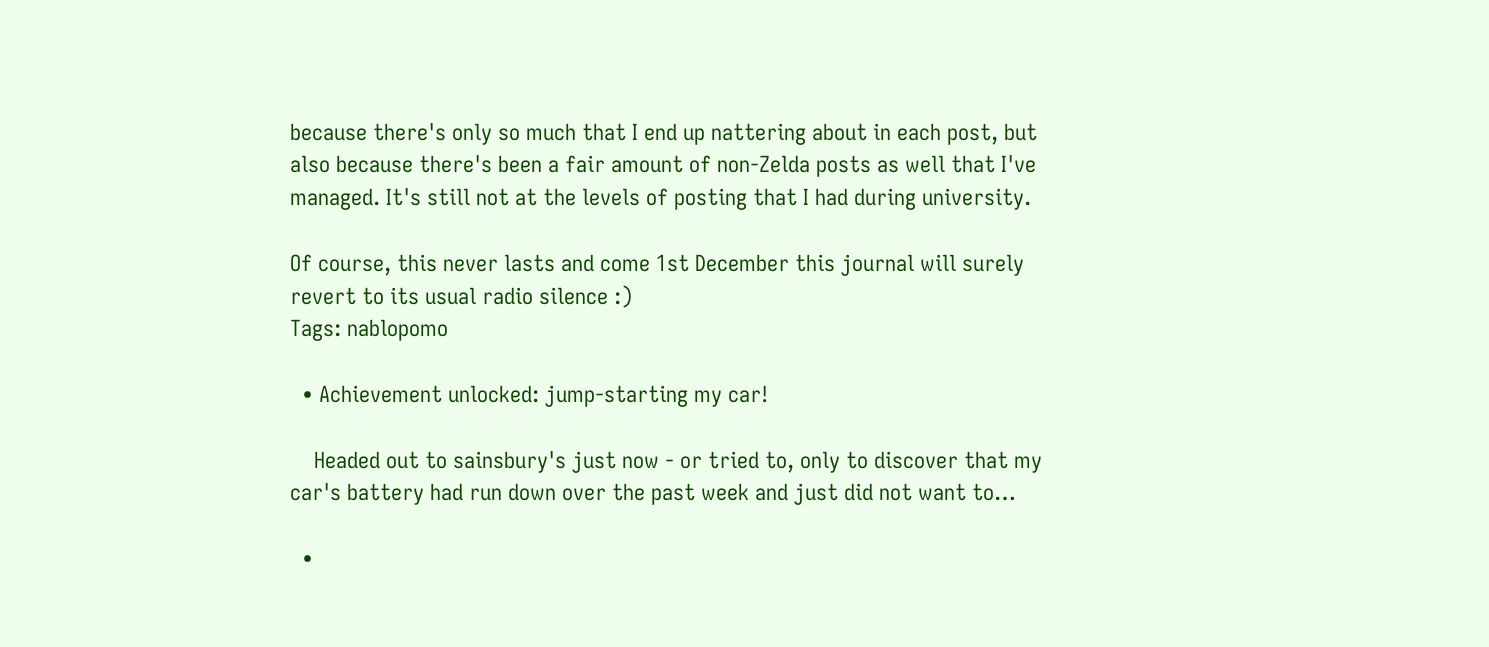because there's only so much that I end up nattering about in each post, but also because there's been a fair amount of non-Zelda posts as well that I've managed. It's still not at the levels of posting that I had during university.

Of course, this never lasts and come 1st December this journal will surely revert to its usual radio silence :)
Tags: nablopomo

  • Achievement unlocked: jump-starting my car!

    Headed out to sainsbury's just now - or tried to, only to discover that my car's battery had run down over the past week and just did not want to…

  •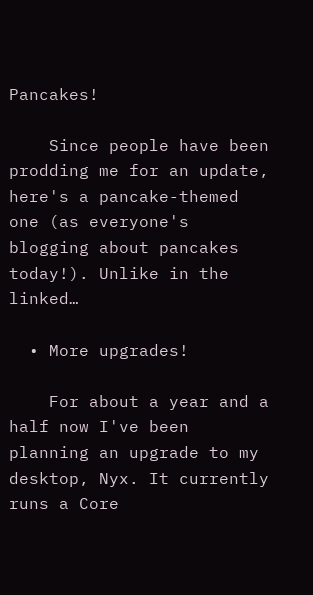Pancakes!

    Since people have been prodding me for an update, here's a pancake-themed one (as everyone's blogging about pancakes today!). Unlike in the linked…

  • More upgrades!

    For about a year and a half now I've been planning an upgrade to my desktop, Nyx. It currently runs a Core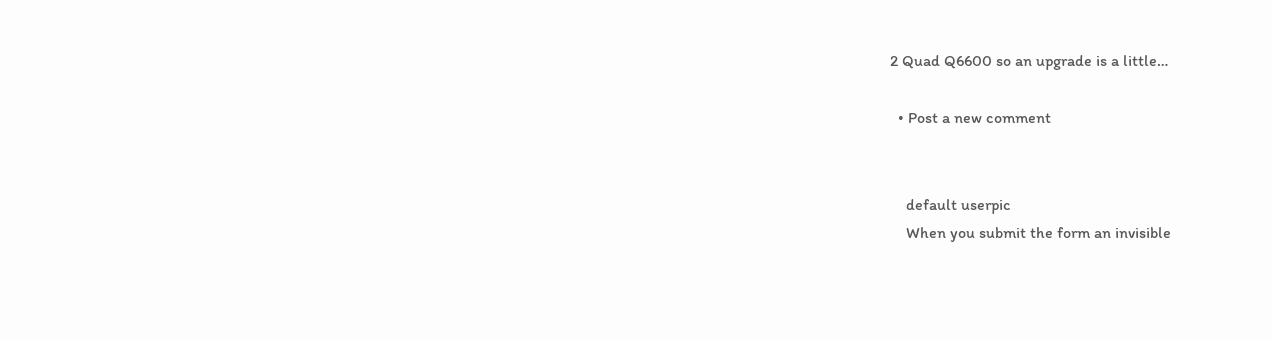2 Quad Q6600 so an upgrade is a little…

  • Post a new comment


    default userpic
    When you submit the form an invisible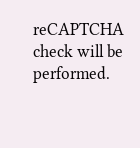reCAPTCHA check will be performed.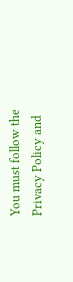You must follow the Privacy Policy and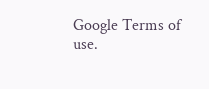Google Terms of use.